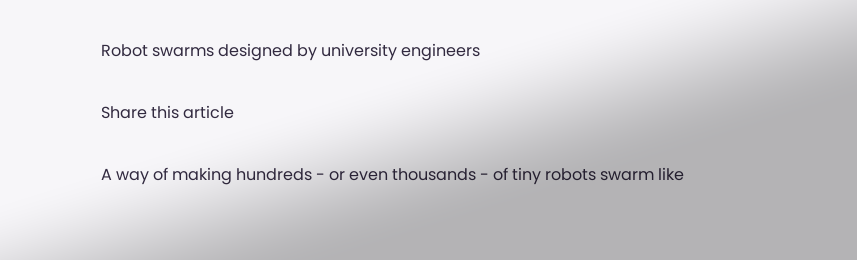Robot swarms designed by university engineers

Share this article

A way of making hundreds - or even thousands - of tiny robots swarm like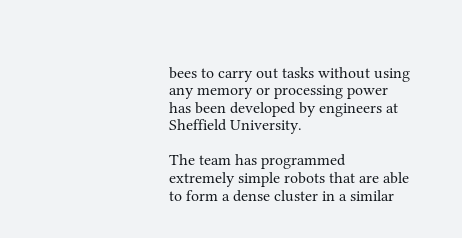bees to carry out tasks without using any memory or processing power has been developed by engineers at Sheffield University.

The team has programmed extremely simple robots that are able to form a dense cluster in a similar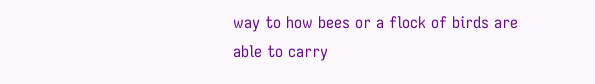way to how bees or a flock of birds are able to carry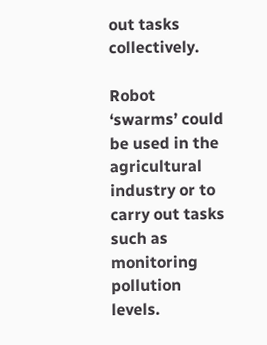out tasks collectively.

Robot ‘swarms’ could be used in the agricultural industry or to carry out tasks such as monitoring pollution levels.